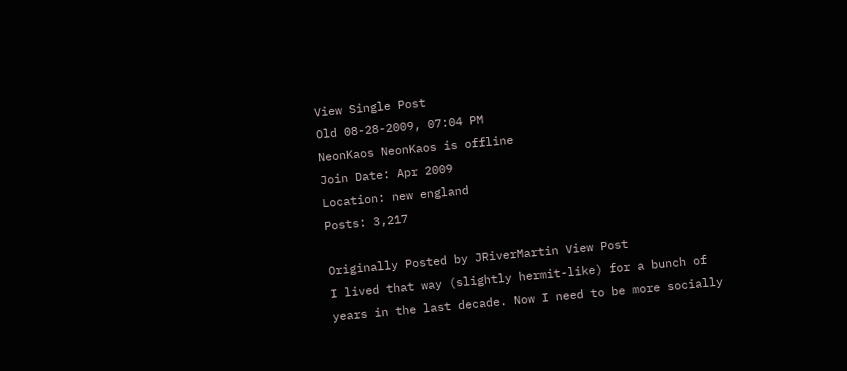View Single Post
Old 08-28-2009, 07:04 PM
NeonKaos NeonKaos is offline
Join Date: Apr 2009
Location: new england
Posts: 3,217

Originally Posted by JRiverMartin View Post
I lived that way (slightly hermit-like) for a bunch of years in the last decade. Now I need to be more socially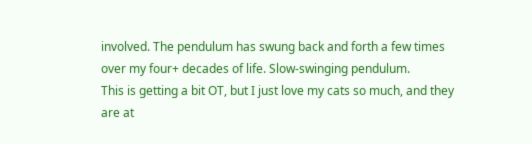involved. The pendulum has swung back and forth a few times over my four+ decades of life. Slow-swinging pendulum.
This is getting a bit OT, but I just love my cats so much, and they are at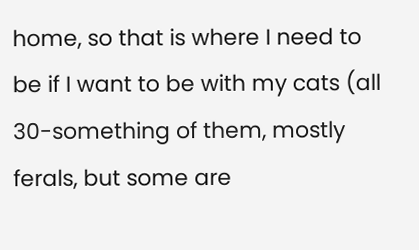home, so that is where I need to be if I want to be with my cats (all 30-something of them, mostly ferals, but some are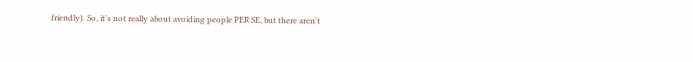friendly). So, it's not really about avoiding people PER SE, but there aren't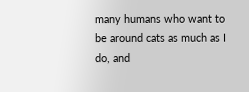many humans who want to be around cats as much as I do, and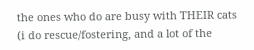the ones who do are busy with THEIR cats (i do rescue/fostering, and a lot of the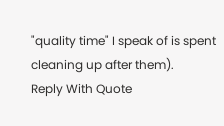"quality time" I speak of is spent cleaning up after them).
Reply With Quote